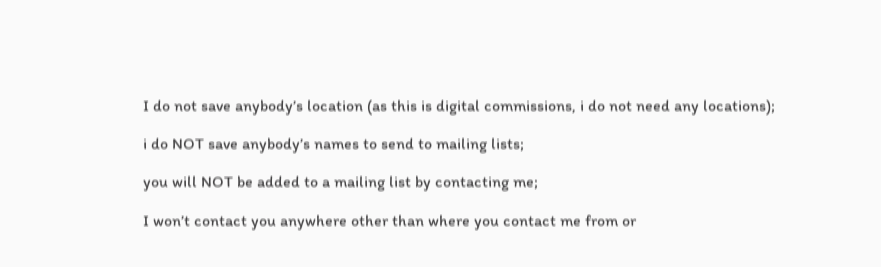I do not save anybody’s location (as this is digital commissions, i do not need any locations);

i do NOT save anybody’s names to send to mailing lists;

you will NOT be added to a mailing list by contacting me;

I won’t contact you anywhere other than where you contact me from or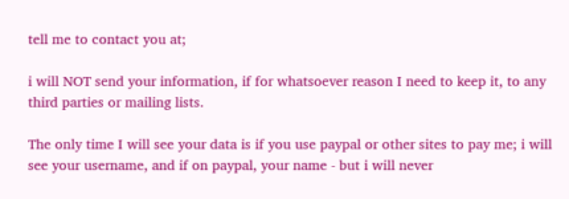tell me to contact you at;

i will NOT send your information, if for whatsoever reason I need to keep it, to any third parties or mailing lists.

The only time I will see your data is if you use paypal or other sites to pay me; i will see your username, and if on paypal, your name - but i will never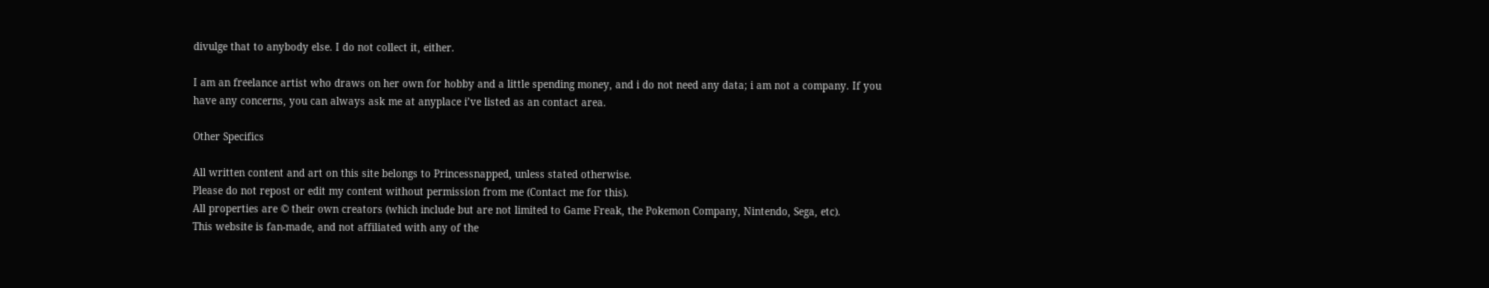divulge that to anybody else. I do not collect it, either.

I am an freelance artist who draws on her own for hobby and a little spending money, and i do not need any data; i am not a company. If you have any concerns, you can always ask me at anyplace i’ve listed as an contact area.

Other Specifics

All written content and art on this site belongs to Princessnapped, unless stated otherwise.
Please do not repost or edit my content without permission from me (Contact me for this).
All properties are © their own creators (which include but are not limited to Game Freak, the Pokemon Company, Nintendo, Sega, etc).
This website is fan-made, and not affiliated with any of the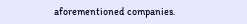aforementioned companies.